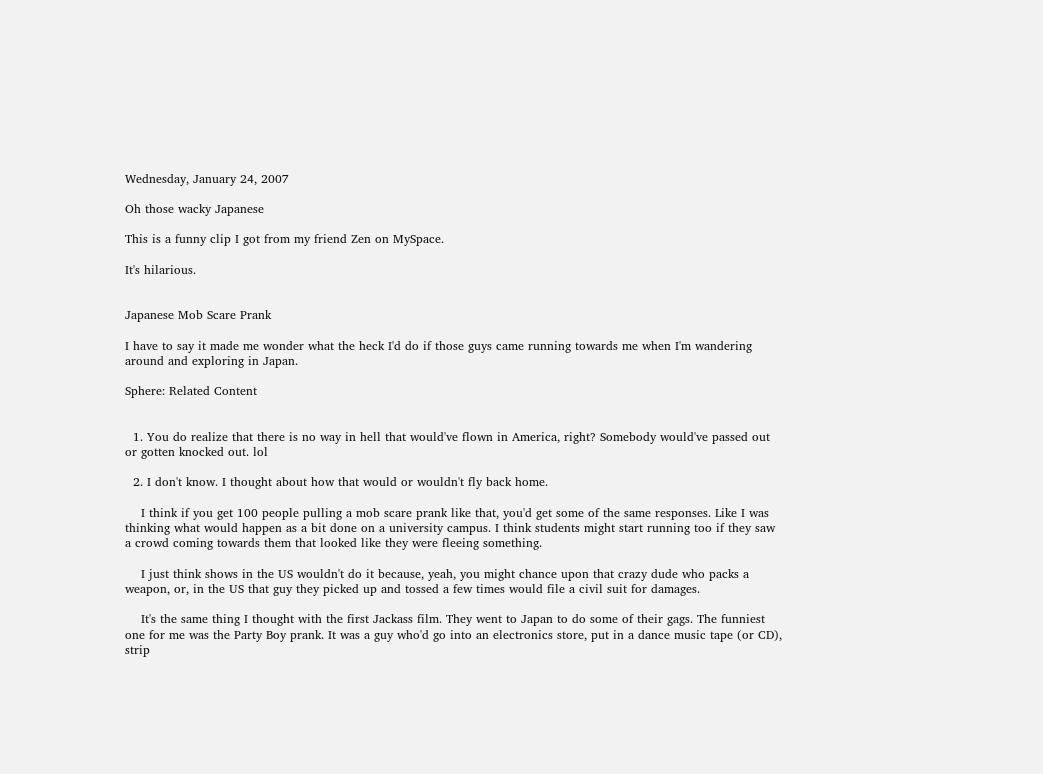Wednesday, January 24, 2007

Oh those wacky Japanese

This is a funny clip I got from my friend Zen on MySpace.

It's hilarious.


Japanese Mob Scare Prank

I have to say it made me wonder what the heck I'd do if those guys came running towards me when I'm wandering around and exploring in Japan.

Sphere: Related Content


  1. You do realize that there is no way in hell that would've flown in America, right? Somebody would've passed out or gotten knocked out. lol

  2. I don't know. I thought about how that would or wouldn't fly back home.

    I think if you get 100 people pulling a mob scare prank like that, you'd get some of the same responses. Like I was thinking what would happen as a bit done on a university campus. I think students might start running too if they saw a crowd coming towards them that looked like they were fleeing something.

    I just think shows in the US wouldn't do it because, yeah, you might chance upon that crazy dude who packs a weapon, or, in the US that guy they picked up and tossed a few times would file a civil suit for damages.

    It's the same thing I thought with the first Jackass film. They went to Japan to do some of their gags. The funniest one for me was the Party Boy prank. It was a guy who'd go into an electronics store, put in a dance music tape (or CD), strip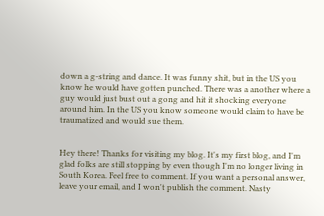down a g-string and dance. It was funny shit, but in the US you know he would have gotten punched. There was a another where a guy would just bust out a gong and hit it shocking everyone around him. In the US you know someone would claim to have be traumatized and would sue them.


Hey there! Thanks for visiting my blog. It's my first blog, and I'm glad folks are still stopping by even though I'm no longer living in South Korea. Feel free to comment. If you want a personal answer, leave your email, and I won't publish the comment. Nasty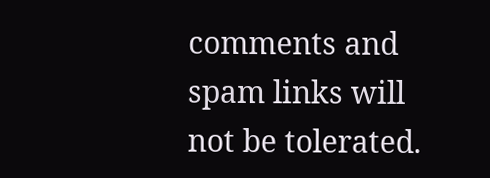comments and spam links will not be tolerated.